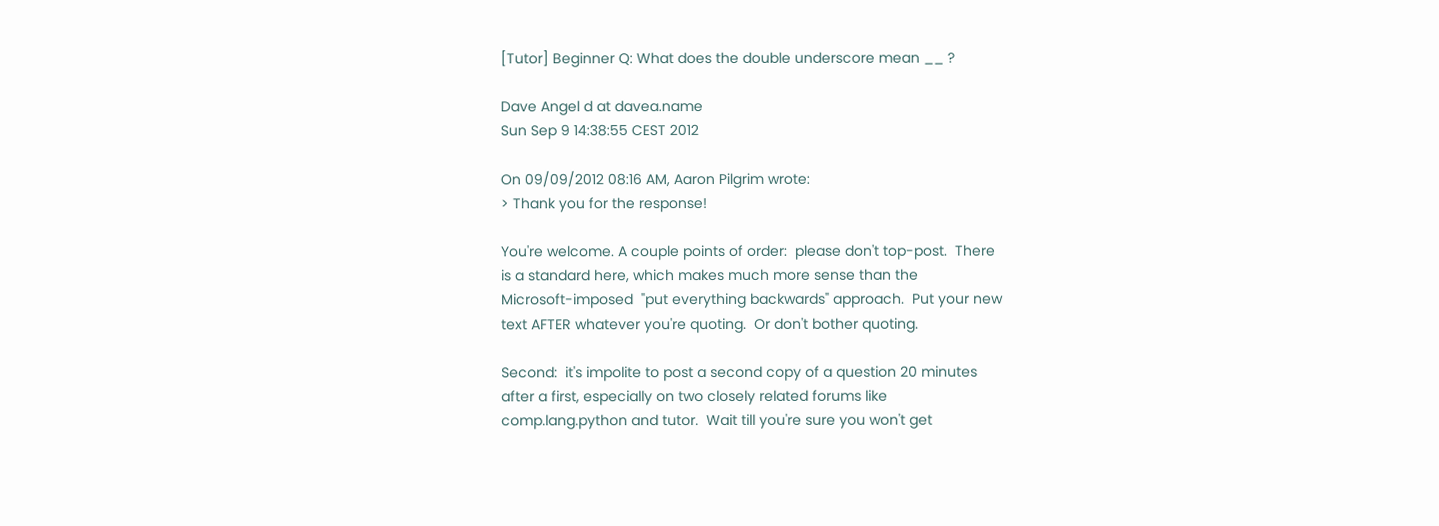[Tutor] Beginner Q: What does the double underscore mean __ ?

Dave Angel d at davea.name
Sun Sep 9 14:38:55 CEST 2012

On 09/09/2012 08:16 AM, Aaron Pilgrim wrote:
> Thank you for the response!

You're welcome. A couple points of order:  please don't top-post.  There
is a standard here, which makes much more sense than the
Microsoft-imposed  "put everything backwards" approach.  Put your new
text AFTER whatever you're quoting.  Or don't bother quoting.

Second:  it's impolite to post a second copy of a question 20 minutes
after a first, especially on two closely related forums like
comp.lang.python and tutor.  Wait till you're sure you won't get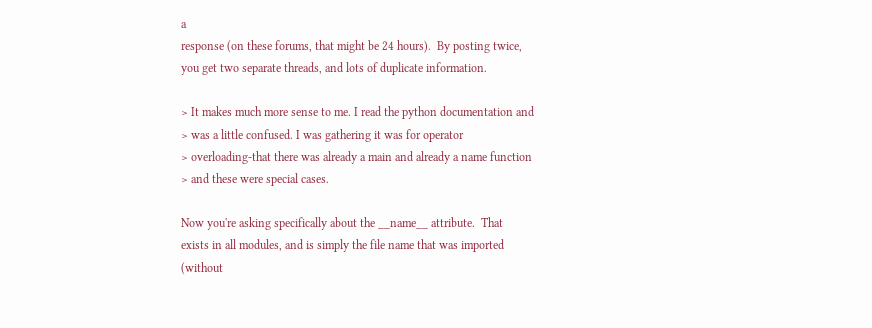a
response (on these forums, that might be 24 hours).  By posting twice,
you get two separate threads, and lots of duplicate information.

> It makes much more sense to me. I read the python documentation and
> was a little confused. I was gathering it was for operator
> overloading-that there was already a main and already a name function
> and these were special cases.

Now you're asking specifically about the __name__ attribute.  That
exists in all modules, and is simply the file name that was imported
(without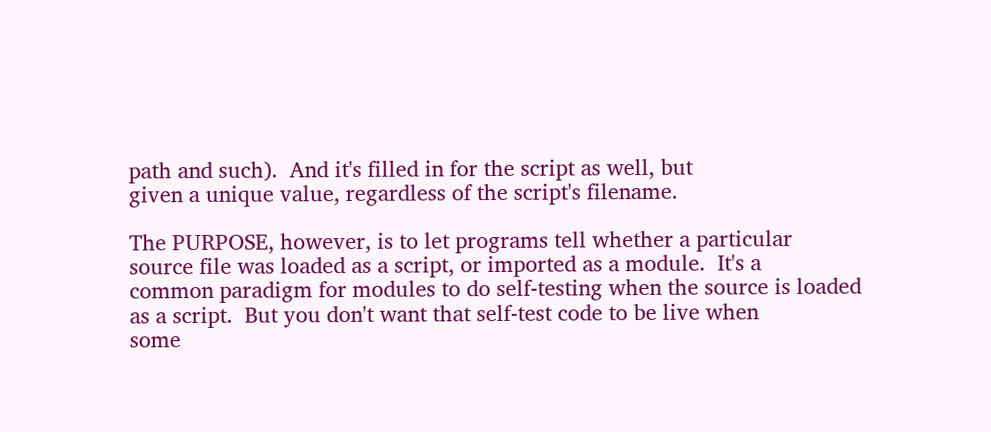path and such).  And it's filled in for the script as well, but
given a unique value, regardless of the script's filename.

The PURPOSE, however, is to let programs tell whether a particular
source file was loaded as a script, or imported as a module.  It's a
common paradigm for modules to do self-testing when the source is loaded
as a script.  But you don't want that self-test code to be live when
some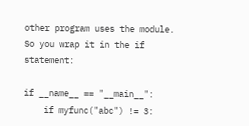other program uses the module.  So you wrap it in the if statement:

if __name__ == "__main__":
    if myfunc("abc") != 3: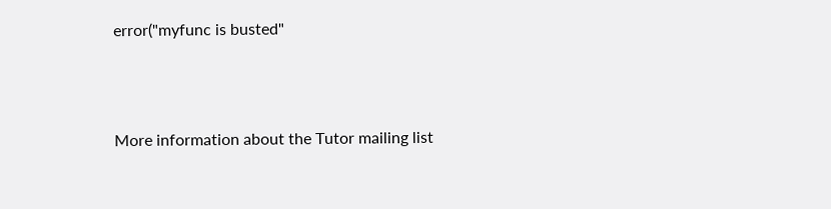error("myfunc is busted"



More information about the Tutor mailing list